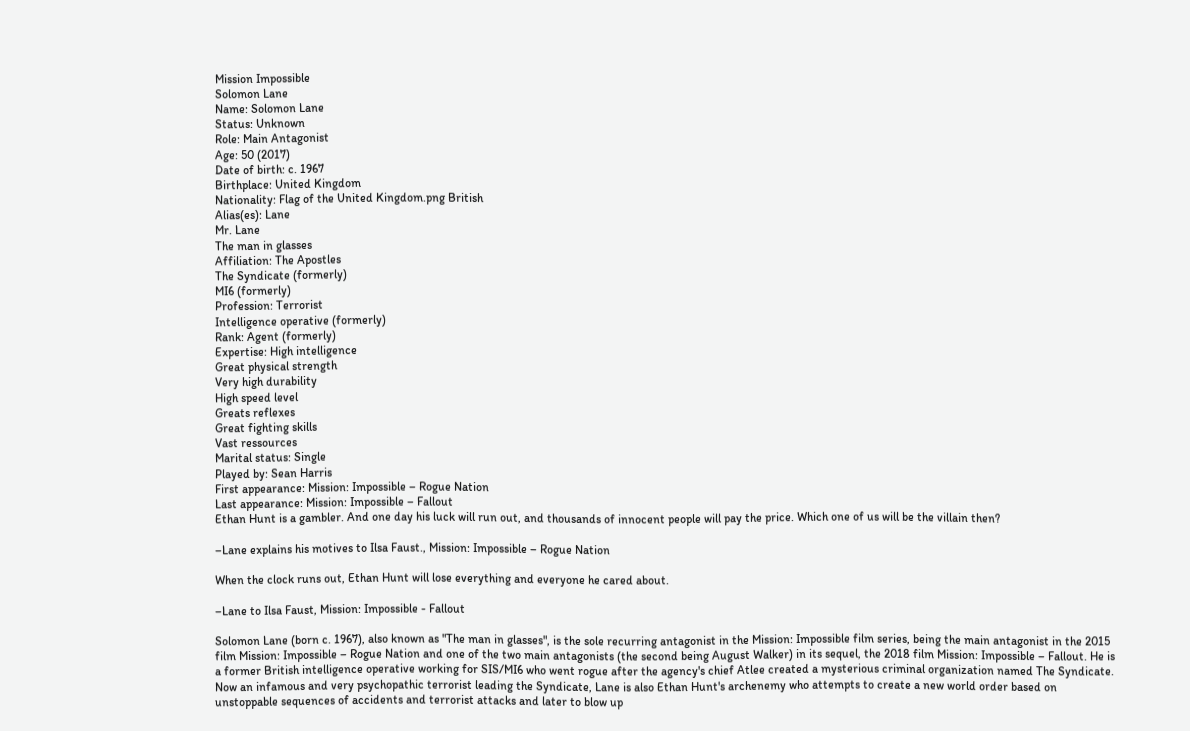Mission Impossible
Solomon Lane
Name: Solomon Lane
Status: Unknown
Role: Main Antagonist
Age: 50 (2017)
Date of birth: c. 1967
Birthplace: United Kingdom
Nationality: Flag of the United Kingdom.png British
Alias(es): Lane
Mr. Lane
The man in glasses
Affiliation: The Apostles
The Syndicate (formerly)
MI6 (formerly)
Profession: Terrorist
Intelligence operative (formerly)
Rank: Agent (formerly)
Expertise: High intelligence
Great physical strength
Very high durability
High speed level
Greats reflexes
Great fighting skills
Vast ressources
Marital status: Single
Played by: Sean Harris
First appearance: Mission: Impossible – Rogue Nation
Last appearance: Mission: Impossible – Fallout
Ethan Hunt is a gambler. And one day his luck will run out, and thousands of innocent people will pay the price. Which one of us will be the villain then?

–Lane explains his motives to Ilsa Faust., Mission: Impossible – Rogue Nation

When the clock runs out, Ethan Hunt will lose everything and everyone he cared about.

–Lane to Ilsa Faust, Mission: Impossible - Fallout

Solomon Lane (born c. 1967), also known as "The man in glasses", is the sole recurring antagonist in the Mission: Impossible film series, being the main antagonist in the 2015 film Mission: Impossible – Rogue Nation and one of the two main antagonists (the second being August Walker) in its sequel, the 2018 film Mission: Impossible – Fallout. He is a former British intelligence operative working for SIS/MI6 who went rogue after the agency's chief Atlee created a mysterious criminal organization named The Syndicate. Now an infamous and very psychopathic terrorist leading the Syndicate, Lane is also Ethan Hunt's archenemy who attempts to create a new world order based on unstoppable sequences of accidents and terrorist attacks and later to blow up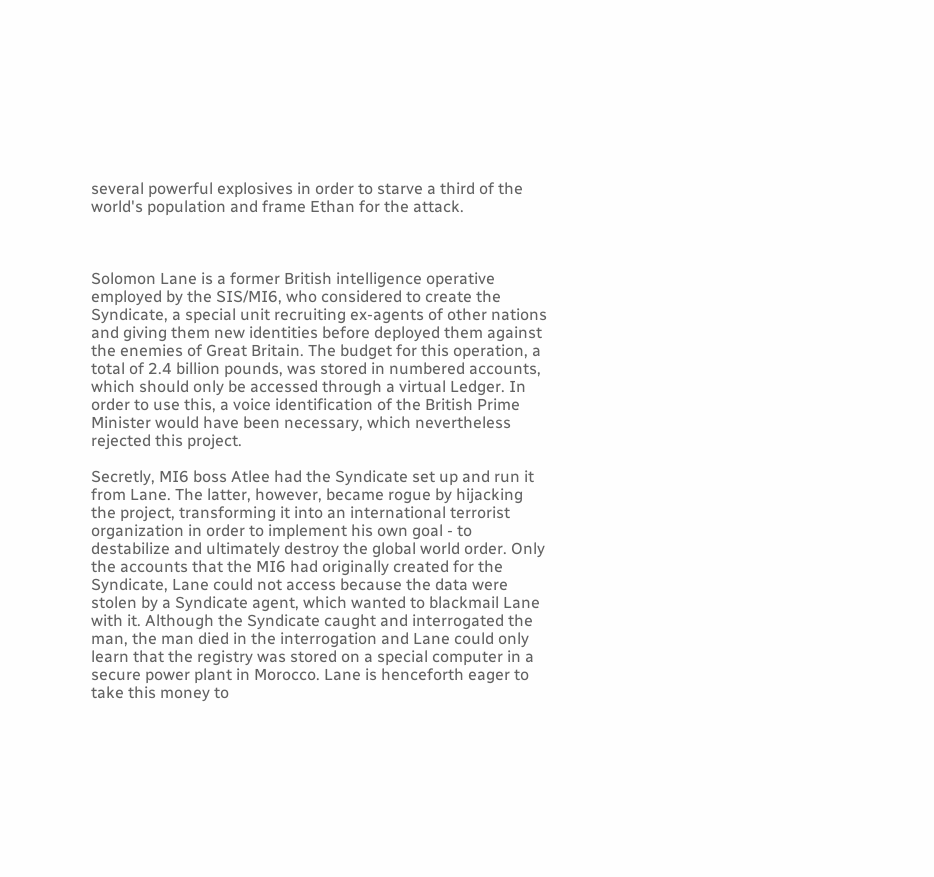several powerful explosives in order to starve a third of the world's population and frame Ethan for the attack.



Solomon Lane is a former British intelligence operative employed by the SIS/MI6, who considered to create the Syndicate, a special unit recruiting ex-agents of other nations and giving them new identities before deployed them against the enemies of Great Britain. The budget for this operation, a total of 2.4 billion pounds, was stored in numbered accounts, which should only be accessed through a virtual Ledger. In order to use this, a voice identification of the British Prime Minister would have been necessary, which nevertheless rejected this project.

Secretly, MI6 boss Atlee had the Syndicate set up and run it from Lane. The latter, however, became rogue by hijacking the project, transforming it into an international terrorist organization in order to implement his own goal - to destabilize and ultimately destroy the global world order. Only the accounts that the MI6 had originally created for the Syndicate, Lane could not access because the data were stolen by a Syndicate agent, which wanted to blackmail Lane with it. Although the Syndicate caught and interrogated the man, the man died in the interrogation and Lane could only learn that the registry was stored on a special computer in a secure power plant in Morocco. Lane is henceforth eager to take this money to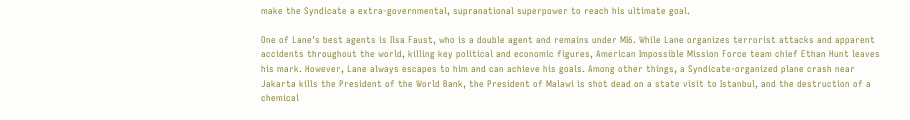make the Syndicate a extra-governmental, supranational superpower to reach his ultimate goal.

One of Lane's best agents is Ilsa Faust, who is a double agent and remains under MI6. While Lane organizes terrorist attacks and apparent accidents throughout the world, killing key political and economic figures, American Impossible Mission Force team chief Ethan Hunt leaves his mark. However, Lane always escapes to him and can achieve his goals. Among other things, a Syndicate-organized plane crash near Jakarta kills the President of the World Bank, the President of Malawi is shot dead on a state visit to Istanbul, and the destruction of a chemical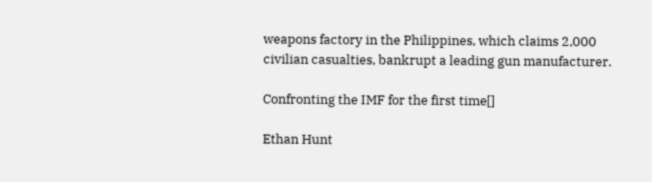weapons factory in the Philippines, which claims 2,000 civilian casualties, bankrupt a leading gun manufacturer.

Confronting the IMF for the first time[]

Ethan Hunt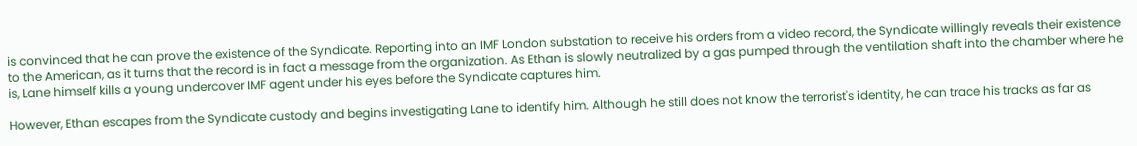is convinced that he can prove the existence of the Syndicate. Reporting into an IMF London substation to receive his orders from a video record, the Syndicate willingly reveals their existence to the American, as it turns that the record is in fact a message from the organization. As Ethan is slowly neutralized by a gas pumped through the ventilation shaft into the chamber where he is, Lane himself kills a young undercover IMF agent under his eyes before the Syndicate captures him.

However, Ethan escapes from the Syndicate custody and begins investigating Lane to identify him. Although he still does not know the terrorist's identity, he can trace his tracks as far as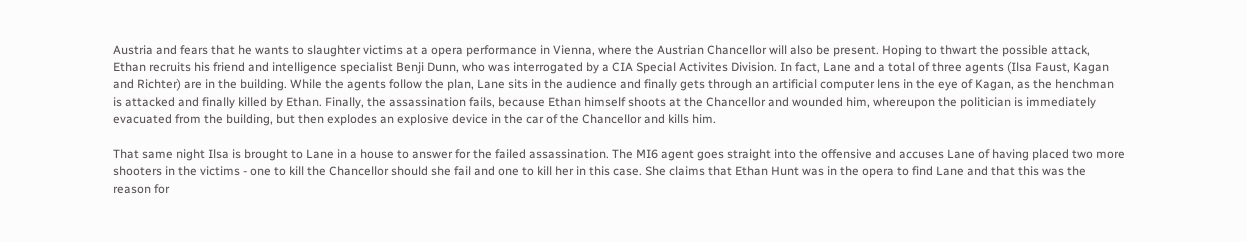Austria and fears that he wants to slaughter victims at a opera performance in Vienna, where the Austrian Chancellor will also be present. Hoping to thwart the possible attack, Ethan recruits his friend and intelligence specialist Benji Dunn, who was interrogated by a CIA Special Activites Division. In fact, Lane and a total of three agents (Ilsa Faust, Kagan and Richter) are in the building. While the agents follow the plan, Lane sits in the audience and finally gets through an artificial computer lens in the eye of Kagan, as the henchman is attacked and finally killed by Ethan. Finally, the assassination fails, because Ethan himself shoots at the Chancellor and wounded him, whereupon the politician is immediately evacuated from the building, but then explodes an explosive device in the car of the Chancellor and kills him.

That same night Ilsa is brought to Lane in a house to answer for the failed assassination. The MI6 agent goes straight into the offensive and accuses Lane of having placed two more shooters in the victims - one to kill the Chancellor should she fail and one to kill her in this case. She claims that Ethan Hunt was in the opera to find Lane and that this was the reason for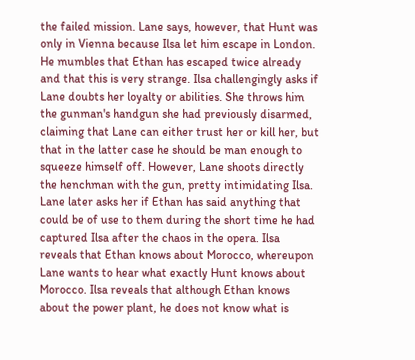the failed mission. Lane says, however, that Hunt was only in Vienna because Ilsa let him escape in London. He mumbles that Ethan has escaped twice already and that this is very strange. Ilsa challengingly asks if Lane doubts her loyalty or abilities. She throws him the gunman's handgun she had previously disarmed, claiming that Lane can either trust her or kill her, but that in the latter case he should be man enough to squeeze himself off. However, Lane shoots directly the henchman with the gun, pretty intimidating Ilsa. Lane later asks her if Ethan has said anything that could be of use to them during the short time he had captured Ilsa after the chaos in the opera. Ilsa reveals that Ethan knows about Morocco, whereupon Lane wants to hear what exactly Hunt knows about Morocco. Ilsa reveals that although Ethan knows about the power plant, he does not know what is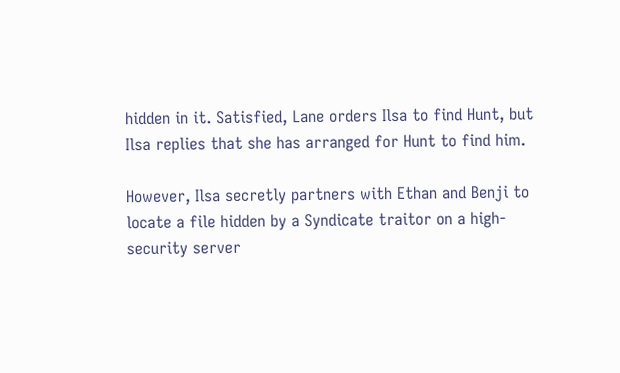hidden in it. Satisfied, Lane orders Ilsa to find Hunt, but Ilsa replies that she has arranged for Hunt to find him.

However, Ilsa secretly partners with Ethan and Benji to locate a file hidden by a Syndicate traitor on a high-security server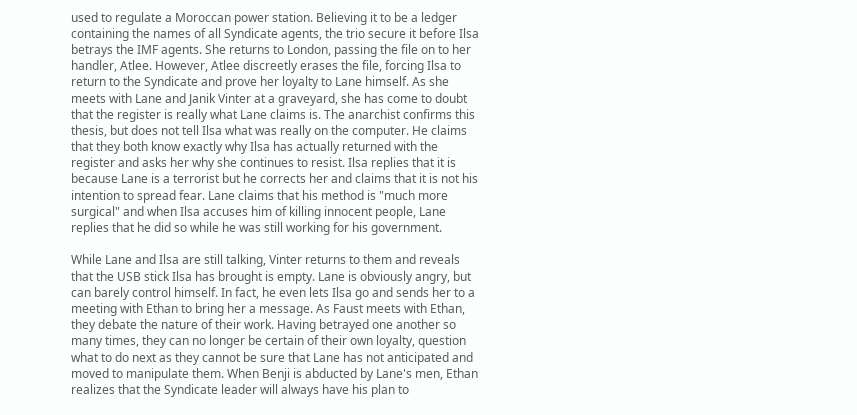used to regulate a Moroccan power station. Believing it to be a ledger containing the names of all Syndicate agents, the trio secure it before Ilsa betrays the IMF agents. She returns to London, passing the file on to her handler, Atlee. However, Atlee discreetly erases the file, forcing Ilsa to return to the Syndicate and prove her loyalty to Lane himself. As she meets with Lane and Janik Vinter at a graveyard, she has come to doubt that the register is really what Lane claims is. The anarchist confirms this thesis, but does not tell Ilsa what was really on the computer. He claims that they both know exactly why Ilsa has actually returned with the register and asks her why she continues to resist. Ilsa replies that it is because Lane is a terrorist but he corrects her and claims that it is not his intention to spread fear. Lane claims that his method is "much more surgical" and when Ilsa accuses him of killing innocent people, Lane replies that he did so while he was still working for his government.

While Lane and Ilsa are still talking, Vinter returns to them and reveals that the USB stick Ilsa has brought is empty. Lane is obviously angry, but can barely control himself. In fact, he even lets Ilsa go and sends her to a meeting with Ethan to bring her a message. As Faust meets with Ethan, they debate the nature of their work. Having betrayed one another so many times, they can no longer be certain of their own loyalty, question what to do next as they cannot be sure that Lane has not anticipated and moved to manipulate them. When Benji is abducted by Lane's men, Ethan realizes that the Syndicate leader will always have his plan to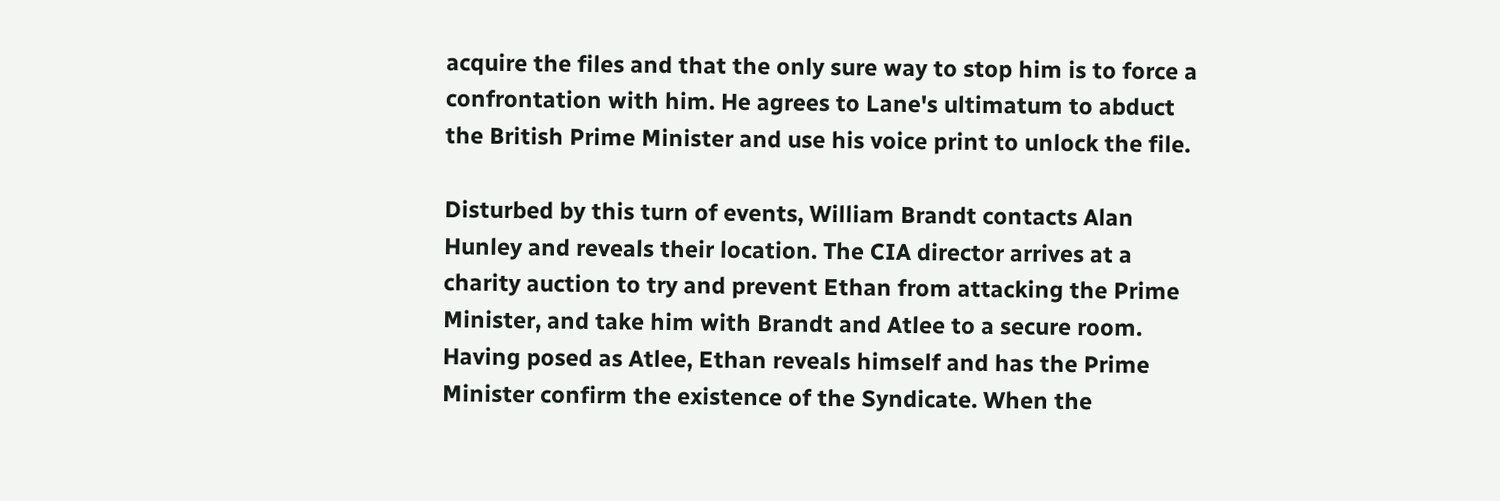acquire the files and that the only sure way to stop him is to force a confrontation with him. He agrees to Lane's ultimatum to abduct the British Prime Minister and use his voice print to unlock the file.

Disturbed by this turn of events, William Brandt contacts Alan Hunley and reveals their location. The CIA director arrives at a charity auction to try and prevent Ethan from attacking the Prime Minister, and take him with Brandt and Atlee to a secure room. Having posed as Atlee, Ethan reveals himself and has the Prime Minister confirm the existence of the Syndicate. When the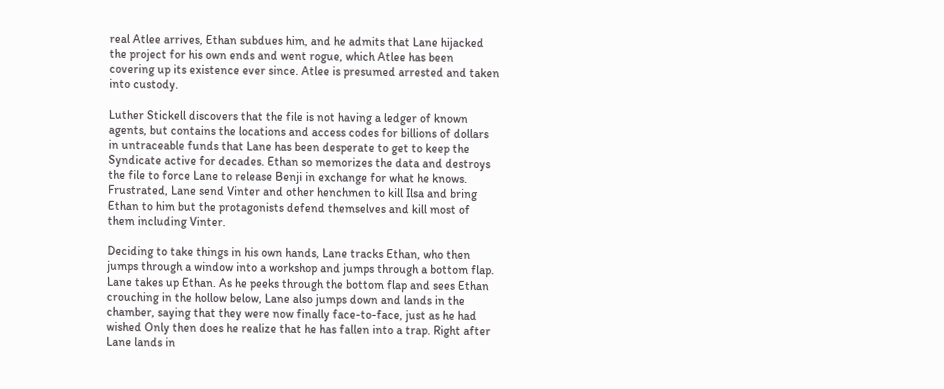real Atlee arrives, Ethan subdues him, and he admits that Lane hijacked the project for his own ends and went rogue, which Atlee has been covering up its existence ever since. Atlee is presumed arrested and taken into custody.

Luther Stickell discovers that the file is not having a ledger of known agents, but contains the locations and access codes for billions of dollars in untraceable funds that Lane has been desperate to get to keep the Syndicate active for decades. Ethan so memorizes the data and destroys the file to force Lane to release Benji in exchange for what he knows. Frustrated, Lane send Vinter and other henchmen to kill Ilsa and bring Ethan to him but the protagonists defend themselves and kill most of them including Vinter.

Deciding to take things in his own hands, Lane tracks Ethan, who then jumps through a window into a workshop and jumps through a bottom flap. Lane takes up Ethan. As he peeks through the bottom flap and sees Ethan crouching in the hollow below, Lane also jumps down and lands in the chamber, saying that they were now finally face-to-face, just as he had wished Only then does he realize that he has fallen into a trap. Right after Lane lands in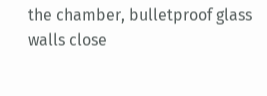the chamber, bulletproof glass walls close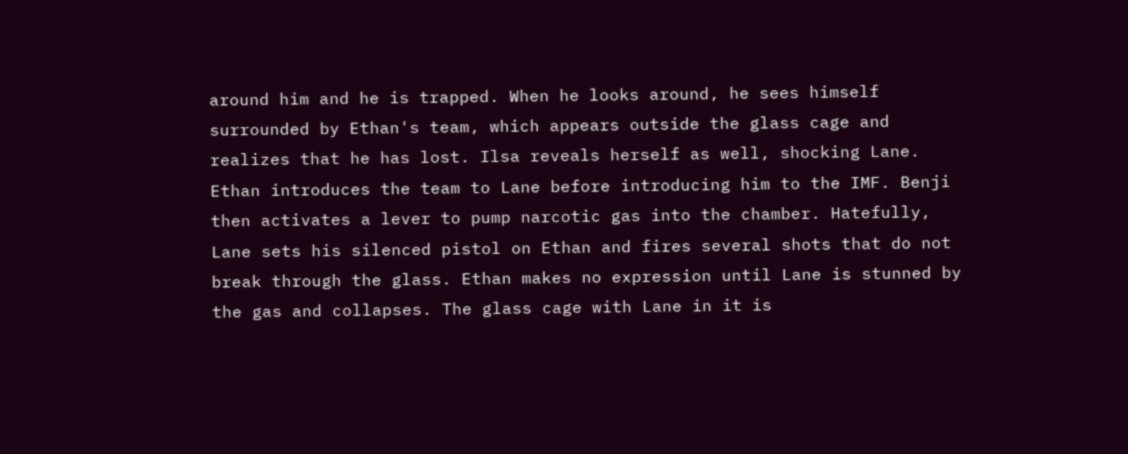around him and he is trapped. When he looks around, he sees himself surrounded by Ethan's team, which appears outside the glass cage and realizes that he has lost. Ilsa reveals herself as well, shocking Lane. Ethan introduces the team to Lane before introducing him to the IMF. Benji then activates a lever to pump narcotic gas into the chamber. Hatefully, Lane sets his silenced pistol on Ethan and fires several shots that do not break through the glass. Ethan makes no expression until Lane is stunned by the gas and collapses. The glass cage with Lane in it is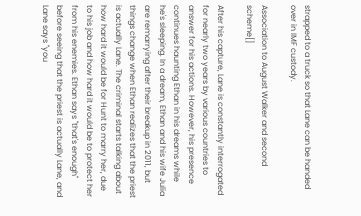strapped to a truck so that Lane can be handed over in IMF custody.

Association to August Walker and second scheme[]

After his capture, Lane is constantly interrogated for nearly two years by various countries to answer for his actions. However, his presence continues haunting Ethan in his dreams while he's sleeping. In a dream, Ethan and his wife Julia are remarrying after their breakup in 2011, but things change when Ethan realizes that the priest is actually Lane. The criminal starts talking about how hard it would be for Hunt to marry her, due to his job and how hard it would be to protect her from his enemies. Ethan says "that's enough" before seeing that the priest is actually Lane, and Lane says "you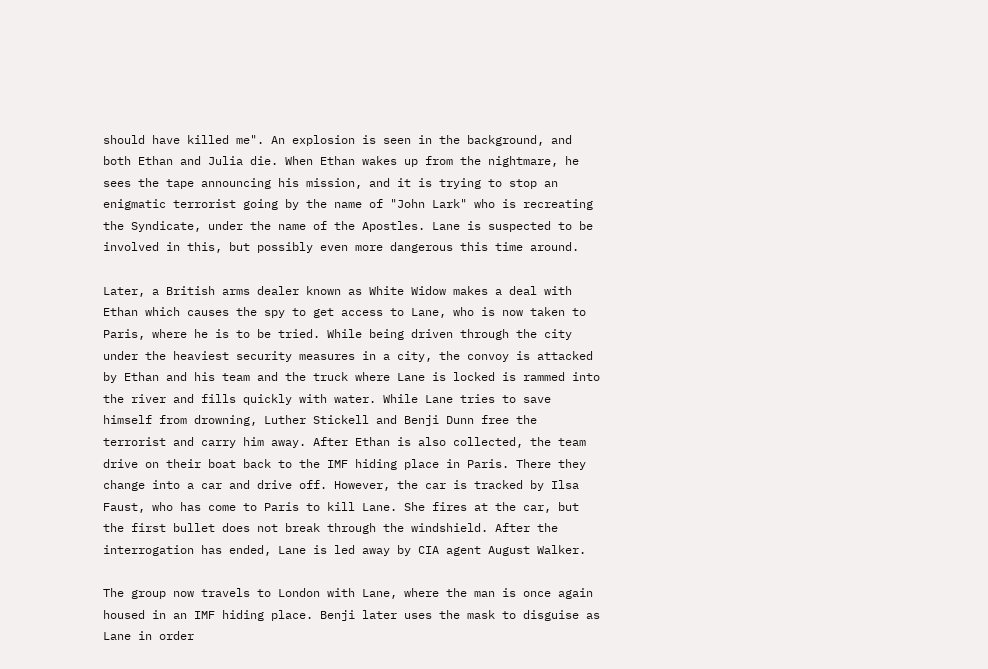should have killed me". An explosion is seen in the background, and both Ethan and Julia die. When Ethan wakes up from the nightmare, he sees the tape announcing his mission, and it is trying to stop an enigmatic terrorist going by the name of "John Lark" who is recreating the Syndicate, under the name of the Apostles. Lane is suspected to be involved in this, but possibly even more dangerous this time around.

Later, a British arms dealer known as White Widow makes a deal with Ethan which causes the spy to get access to Lane, who is now taken to Paris, where he is to be tried. While being driven through the city under the heaviest security measures in a city, the convoy is attacked by Ethan and his team and the truck where Lane is locked is rammed into the river and fills quickly with water. While Lane tries to save himself from drowning, Luther Stickell and Benji Dunn free the terrorist and carry him away. After Ethan is also collected, the team drive on their boat back to the IMF hiding place in Paris. There they change into a car and drive off. However, the car is tracked by Ilsa Faust, who has come to Paris to kill Lane. She fires at the car, but the first bullet does not break through the windshield. After the interrogation has ended, Lane is led away by CIA agent August Walker.

The group now travels to London with Lane, where the man is once again housed in an IMF hiding place. Benji later uses the mask to disguise as Lane in order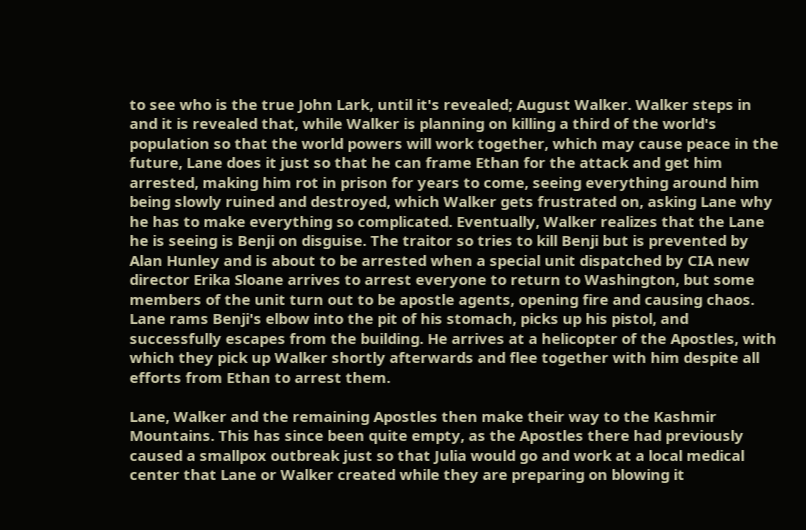to see who is the true John Lark, until it's revealed; August Walker. Walker steps in and it is revealed that, while Walker is planning on killing a third of the world's population so that the world powers will work together, which may cause peace in the future, Lane does it just so that he can frame Ethan for the attack and get him arrested, making him rot in prison for years to come, seeing everything around him being slowly ruined and destroyed, which Walker gets frustrated on, asking Lane why he has to make everything so complicated. Eventually, Walker realizes that the Lane he is seeing is Benji on disguise. The traitor so tries to kill Benji but is prevented by Alan Hunley and is about to be arrested when a special unit dispatched by CIA new director Erika Sloane arrives to arrest everyone to return to Washington, but some members of the unit turn out to be apostle agents, opening fire and causing chaos. Lane rams Benji's elbow into the pit of his stomach, picks up his pistol, and successfully escapes from the building. He arrives at a helicopter of the Apostles, with which they pick up Walker shortly afterwards and flee together with him despite all efforts from Ethan to arrest them.

Lane, Walker and the remaining Apostles then make their way to the Kashmir Mountains. This has since been quite empty, as the Apostles there had previously caused a smallpox outbreak just so that Julia would go and work at a local medical center that Lane or Walker created while they are preparing on blowing it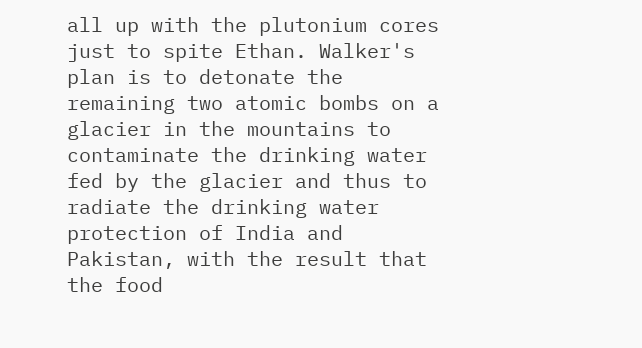all up with the plutonium cores just to spite Ethan. Walker's plan is to detonate the remaining two atomic bombs on a glacier in the mountains to contaminate the drinking water fed by the glacier and thus to radiate the drinking water protection of India and Pakistan, with the result that the food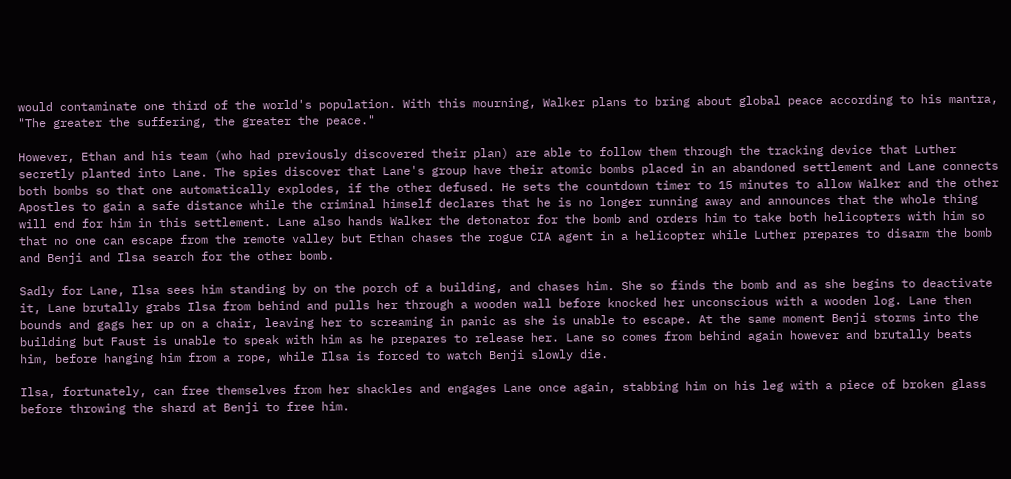would contaminate one third of the world's population. With this mourning, Walker plans to bring about global peace according to his mantra, "The greater the suffering, the greater the peace."

However, Ethan and his team (who had previously discovered their plan) are able to follow them through the tracking device that Luther secretly planted into Lane. The spies discover that Lane's group have their atomic bombs placed in an abandoned settlement and Lane connects both bombs so that one automatically explodes, if the other defused. He sets the countdown timer to 15 minutes to allow Walker and the other Apostles to gain a safe distance while the criminal himself declares that he is no longer running away and announces that the whole thing will end for him in this settlement. Lane also hands Walker the detonator for the bomb and orders him to take both helicopters with him so that no one can escape from the remote valley but Ethan chases the rogue CIA agent in a helicopter while Luther prepares to disarm the bomb and Benji and Ilsa search for the other bomb.

Sadly for Lane, Ilsa sees him standing by on the porch of a building, and chases him. She so finds the bomb and as she begins to deactivate it, Lane brutally grabs Ilsa from behind and pulls her through a wooden wall before knocked her unconscious with a wooden log. Lane then bounds and gags her up on a chair, leaving her to screaming in panic as she is unable to escape. At the same moment Benji storms into the building but Faust is unable to speak with him as he prepares to release her. Lane so comes from behind again however and brutally beats him, before hanging him from a rope, while Ilsa is forced to watch Benji slowly die.

Ilsa, fortunately, can free themselves from her shackles and engages Lane once again, stabbing him on his leg with a piece of broken glass before throwing the shard at Benji to free him.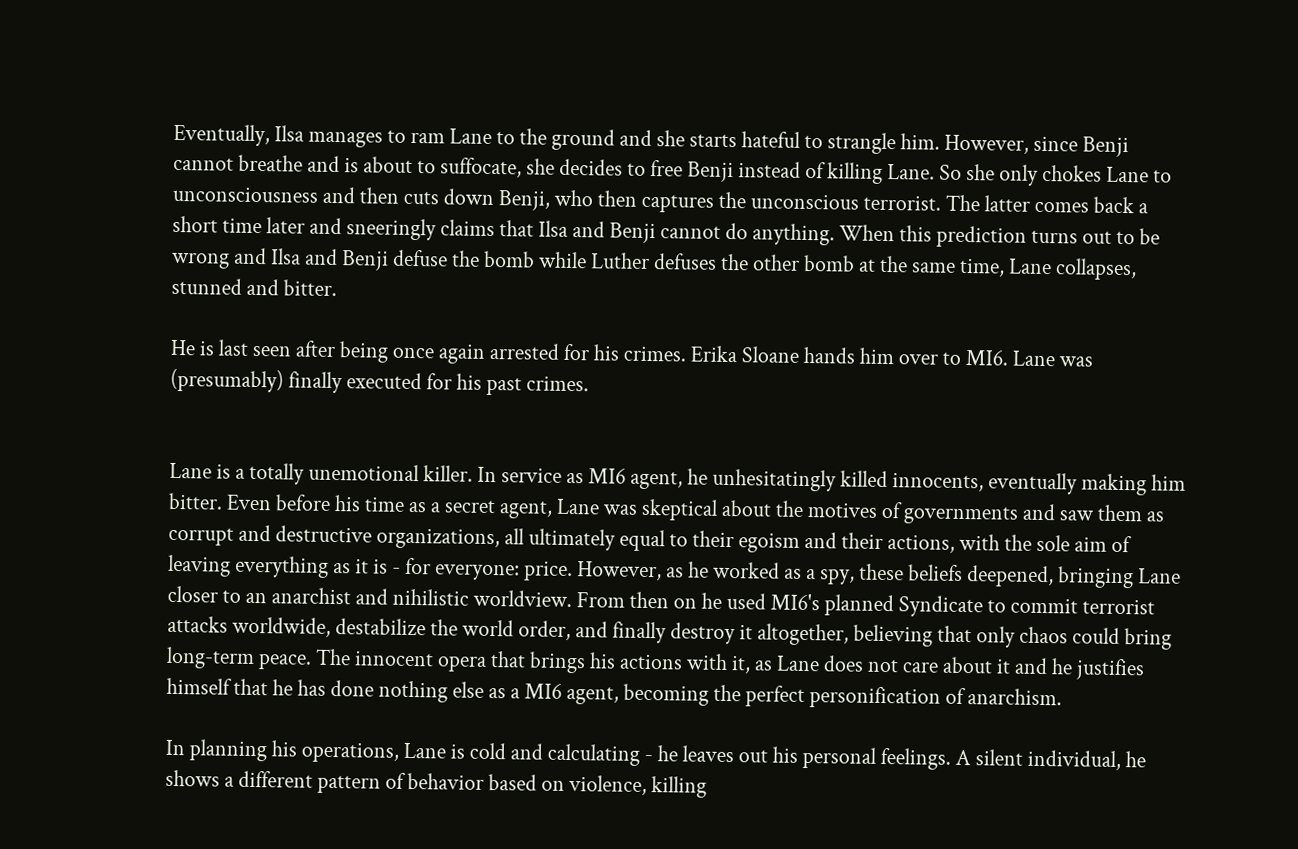Eventually, Ilsa manages to ram Lane to the ground and she starts hateful to strangle him. However, since Benji cannot breathe and is about to suffocate, she decides to free Benji instead of killing Lane. So she only chokes Lane to unconsciousness and then cuts down Benji, who then captures the unconscious terrorist. The latter comes back a short time later and sneeringly claims that Ilsa and Benji cannot do anything. When this prediction turns out to be wrong and Ilsa and Benji defuse the bomb while Luther defuses the other bomb at the same time, Lane collapses, stunned and bitter.

He is last seen after being once again arrested for his crimes. Erika Sloane hands him over to MI6. Lane was (presumably) finally executed for his past crimes.


Lane is a totally unemotional killer. In service as MI6 agent, he unhesitatingly killed innocents, eventually making him bitter. Even before his time as a secret agent, Lane was skeptical about the motives of governments and saw them as corrupt and destructive organizations, all ultimately equal to their egoism and their actions, with the sole aim of leaving everything as it is - for everyone: price. However, as he worked as a spy, these beliefs deepened, bringing Lane closer to an anarchist and nihilistic worldview. From then on he used MI6's planned Syndicate to commit terrorist attacks worldwide, destabilize the world order, and finally destroy it altogether, believing that only chaos could bring long-term peace. The innocent opera that brings his actions with it, as Lane does not care about it and he justifies himself that he has done nothing else as a MI6 agent, becoming the perfect personification of anarchism.

In planning his operations, Lane is cold and calculating - he leaves out his personal feelings. A silent individual, he shows a different pattern of behavior based on violence, killing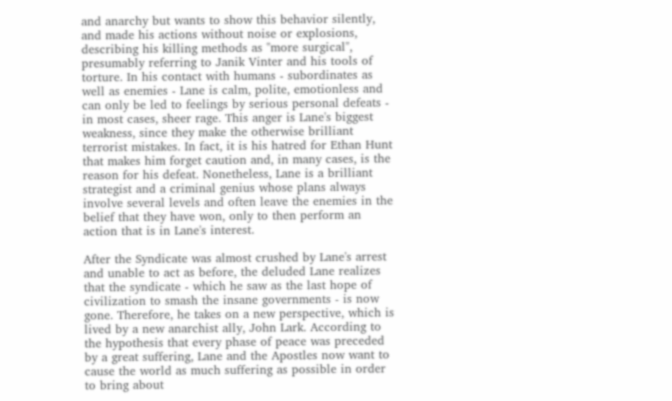and anarchy but wants to show this behavior silently, and made his actions without noise or explosions, describing his killing methods as "more surgical", presumably referring to Janik Vinter and his tools of torture. In his contact with humans - subordinates as well as enemies - Lane is calm, polite, emotionless and can only be led to feelings by serious personal defeats - in most cases, sheer rage. This anger is Lane's biggest weakness, since they make the otherwise brilliant terrorist mistakes. In fact, it is his hatred for Ethan Hunt that makes him forget caution and, in many cases, is the reason for his defeat. Nonetheless, Lane is a brilliant strategist and a criminal genius whose plans always involve several levels and often leave the enemies in the belief that they have won, only to then perform an action that is in Lane's interest.

After the Syndicate was almost crushed by Lane's arrest and unable to act as before, the deluded Lane realizes that the syndicate - which he saw as the last hope of civilization to smash the insane governments - is now gone. Therefore, he takes on a new perspective, which is lived by a new anarchist ally, John Lark. According to the hypothesis that every phase of peace was preceded by a great suffering, Lane and the Apostles now want to cause the world as much suffering as possible in order to bring about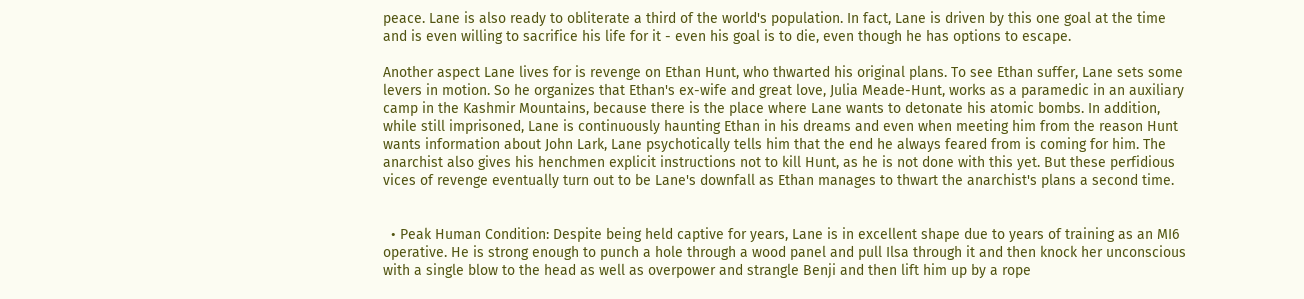peace. Lane is also ready to obliterate a third of the world's population. In fact, Lane is driven by this one goal at the time and is even willing to sacrifice his life for it - even his goal is to die, even though he has options to escape.

Another aspect Lane lives for is revenge on Ethan Hunt, who thwarted his original plans. To see Ethan suffer, Lane sets some levers in motion. So he organizes that Ethan's ex-wife and great love, Julia Meade-Hunt, works as a paramedic in an auxiliary camp in the Kashmir Mountains, because there is the place where Lane wants to detonate his atomic bombs. In addition, while still imprisoned, Lane is continuously haunting Ethan in his dreams and even when meeting him from the reason Hunt wants information about John Lark, Lane psychotically tells him that the end he always feared from is coming for him. The anarchist also gives his henchmen explicit instructions not to kill Hunt, as he is not done with this yet. But these perfidious vices of revenge eventually turn out to be Lane's downfall as Ethan manages to thwart the anarchist's plans a second time.


  • Peak Human Condition: Despite being held captive for years, Lane is in excellent shape due to years of training as an MI6 operative. He is strong enough to punch a hole through a wood panel and pull Ilsa through it and then knock her unconscious with a single blow to the head as well as overpower and strangle Benji and then lift him up by a rope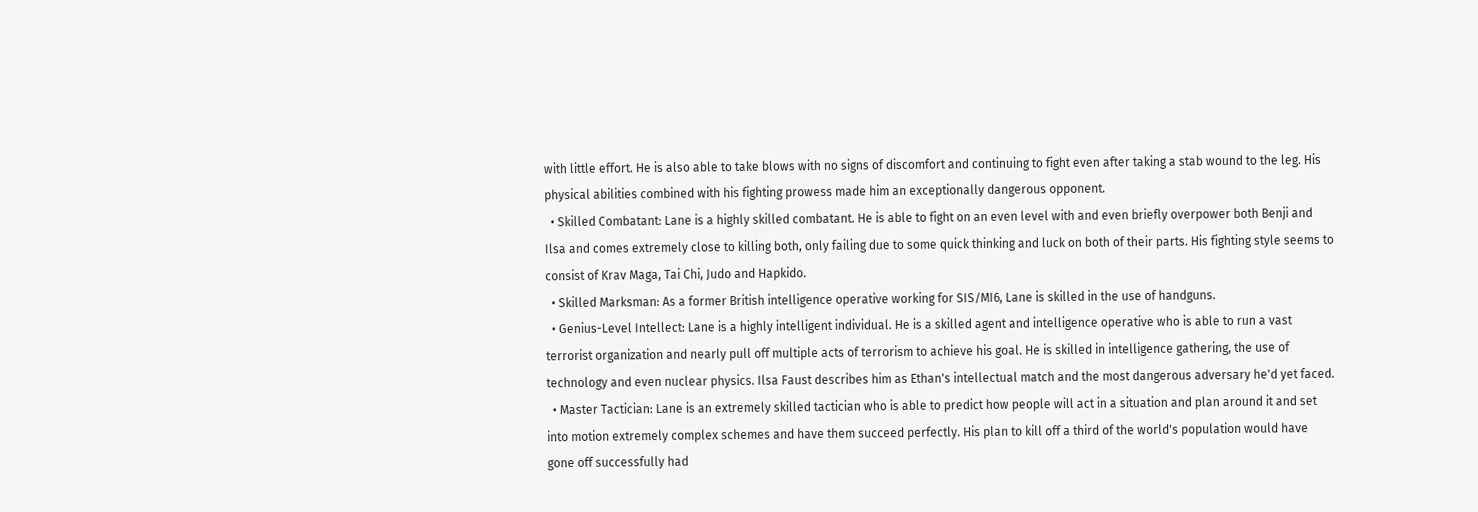with little effort. He is also able to take blows with no signs of discomfort and continuing to fight even after taking a stab wound to the leg. His physical abilities combined with his fighting prowess made him an exceptionally dangerous opponent.
  • Skilled Combatant: Lane is a highly skilled combatant. He is able to fight on an even level with and even briefly overpower both Benji and Ilsa and comes extremely close to killing both, only failing due to some quick thinking and luck on both of their parts. His fighting style seems to consist of Krav Maga, Tai Chi, Judo and Hapkido.
  • Skilled Marksman: As a former British intelligence operative working for SIS/MI6, Lane is skilled in the use of handguns.
  • Genius-Level Intellect: Lane is a highly intelligent individual. He is a skilled agent and intelligence operative who is able to run a vast terrorist organization and nearly pull off multiple acts of terrorism to achieve his goal. He is skilled in intelligence gathering, the use of technology and even nuclear physics. Ilsa Faust describes him as Ethan's intellectual match and the most dangerous adversary he'd yet faced.
  • Master Tactician: Lane is an extremely skilled tactician who is able to predict how people will act in a situation and plan around it and set into motion extremely complex schemes and have them succeed perfectly. His plan to kill off a third of the world's population would have gone off successfully had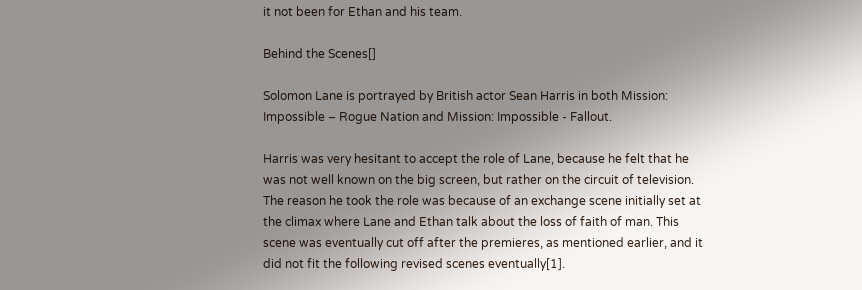it not been for Ethan and his team.

Behind the Scenes[]

Solomon Lane is portrayed by British actor Sean Harris in both Mission: Impossible – Rogue Nation and Mission: Impossible - Fallout.

Harris was very hesitant to accept the role of Lane, because he felt that he was not well known on the big screen, but rather on the circuit of television. The reason he took the role was because of an exchange scene initially set at the climax where Lane and Ethan talk about the loss of faith of man. This scene was eventually cut off after the premieres, as mentioned earlier, and it did not fit the following revised scenes eventually[1].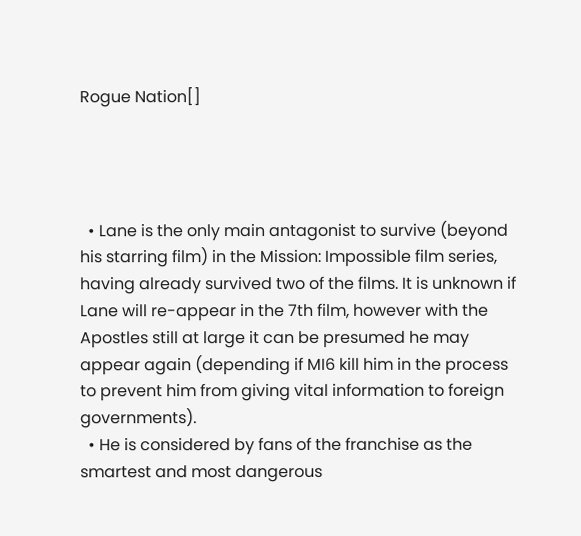Rogue Nation[]




  • Lane is the only main antagonist to survive (beyond his starring film) in the Mission: Impossible film series, having already survived two of the films. It is unknown if Lane will re-appear in the 7th film, however with the Apostles still at large it can be presumed he may appear again (depending if MI6 kill him in the process to prevent him from giving vital information to foreign governments).
  • He is considered by fans of the franchise as the smartest and most dangerous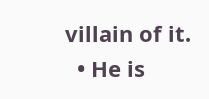villain of it.
  • He is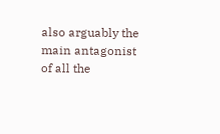also arguably the main antagonist of all the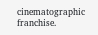cinematographic franchise.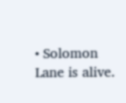• Solomon Lane is alive.